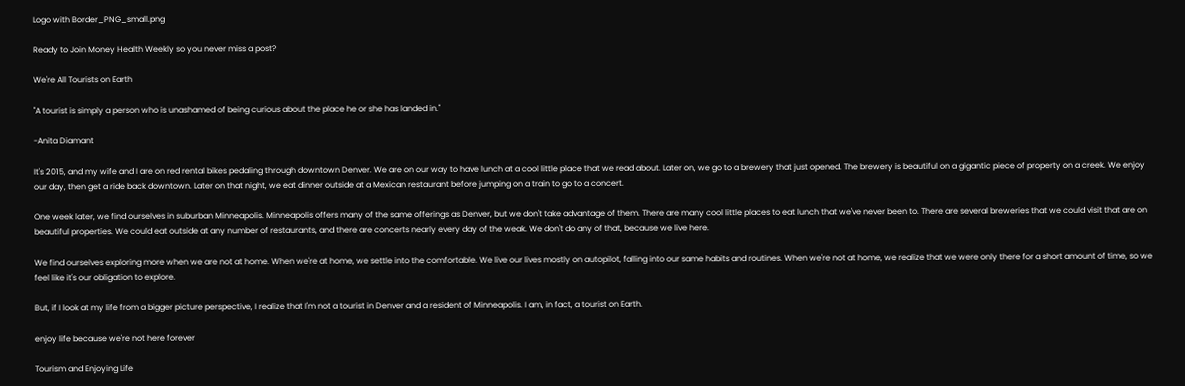Logo with Border_PNG_small.png

Ready to Join Money Health Weekly so you never miss a post?

We're All Tourists on Earth

"A tourist is simply a person who is unashamed of being curious about the place he or she has landed in."

-Anita Diamant

It's 2015, and my wife and I are on red rental bikes pedaling through downtown Denver. We are on our way to have lunch at a cool little place that we read about. Later on, we go to a brewery that just opened. The brewery is beautiful on a gigantic piece of property on a creek. We enjoy our day, then get a ride back downtown. Later on that night, we eat dinner outside at a Mexican restaurant before jumping on a train to go to a concert.

One week later, we find ourselves in suburban Minneapolis. Minneapolis offers many of the same offerings as Denver, but we don't take advantage of them. There are many cool little places to eat lunch that we've never been to. There are several breweries that we could visit that are on beautiful properties. We could eat outside at any number of restaurants, and there are concerts nearly every day of the weak. We don't do any of that, because we live here.

We find ourselves exploring more when we are not at home. When we're at home, we settle into the comfortable. We live our lives mostly on autopilot, falling into our same habits and routines. When we're not at home, we realize that we were only there for a short amount of time, so we feel like it's our obligation to explore.

But, if I look at my life from a bigger picture perspective, I realize that I'm not a tourist in Denver and a resident of Minneapolis. I am, in fact, a tourist on Earth.

enjoy life because we're not here forever

Tourism and Enjoying Life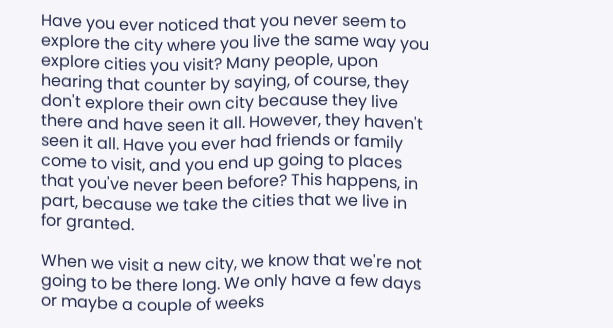Have you ever noticed that you never seem to explore the city where you live the same way you explore cities you visit? Many people, upon hearing that counter by saying, of course, they don't explore their own city because they live there and have seen it all. However, they haven't seen it all. Have you ever had friends or family come to visit, and you end up going to places that you've never been before? This happens, in part, because we take the cities that we live in for granted.

When we visit a new city, we know that we're not going to be there long. We only have a few days or maybe a couple of weeks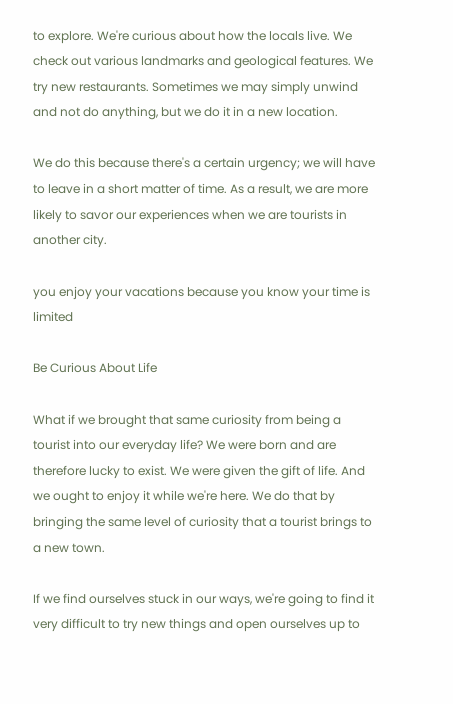to explore. We're curious about how the locals live. We check out various landmarks and geological features. We try new restaurants. Sometimes we may simply unwind and not do anything, but we do it in a new location.

We do this because there's a certain urgency; we will have to leave in a short matter of time. As a result, we are more likely to savor our experiences when we are tourists in another city.

you enjoy your vacations because you know your time is limited

Be Curious About Life

What if we brought that same curiosity from being a tourist into our everyday life? We were born and are therefore lucky to exist. We were given the gift of life. And we ought to enjoy it while we're here. We do that by bringing the same level of curiosity that a tourist brings to a new town.

If we find ourselves stuck in our ways, we're going to find it very difficult to try new things and open ourselves up to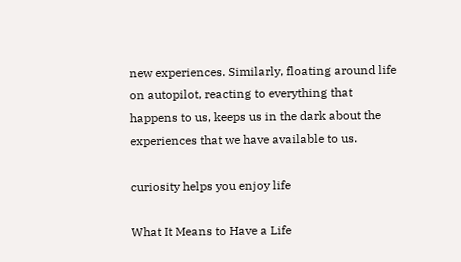new experiences. Similarly, floating around life on autopilot, reacting to everything that happens to us, keeps us in the dark about the experiences that we have available to us.

curiosity helps you enjoy life

What It Means to Have a Life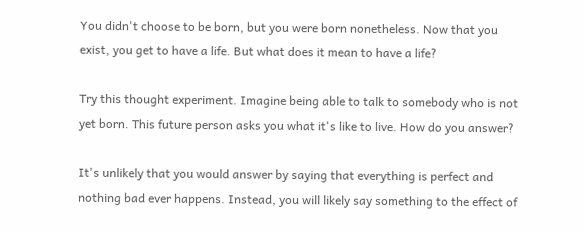You didn't choose to be born, but you were born nonetheless. Now that you exist, you get to have a life. But what does it mean to have a life?

Try this thought experiment. Imagine being able to talk to somebody who is not yet born. This future person asks you what it's like to live. How do you answer?

It's unlikely that you would answer by saying that everything is perfect and nothing bad ever happens. Instead, you will likely say something to the effect of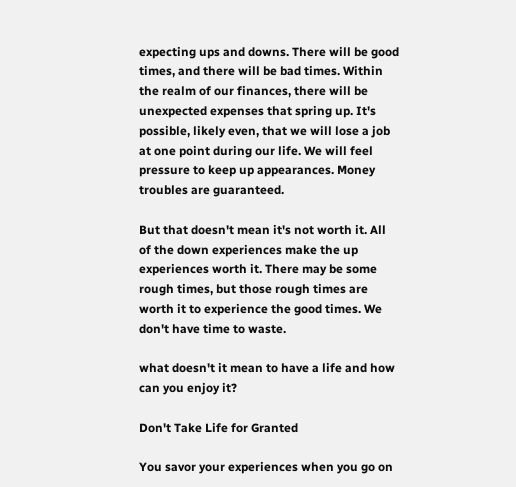expecting ups and downs. There will be good times, and there will be bad times. Within the realm of our finances, there will be unexpected expenses that spring up. It's possible, likely even, that we will lose a job at one point during our life. We will feel pressure to keep up appearances. Money troubles are guaranteed.

But that doesn't mean it's not worth it. All of the down experiences make the up experiences worth it. There may be some rough times, but those rough times are worth it to experience the good times. We don't have time to waste.

what doesn't it mean to have a life and how can you enjoy it?

Don't Take Life for Granted

You savor your experiences when you go on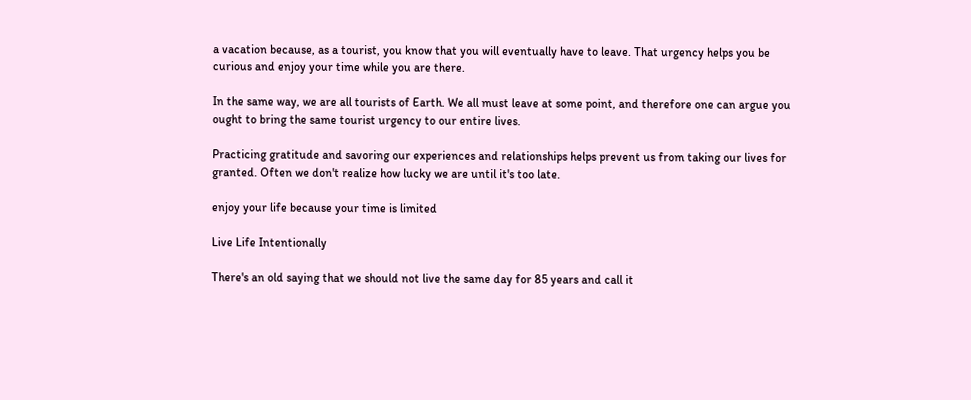a vacation because, as a tourist, you know that you will eventually have to leave. That urgency helps you be curious and enjoy your time while you are there.

In the same way, we are all tourists of Earth. We all must leave at some point, and therefore one can argue you ought to bring the same tourist urgency to our entire lives.

Practicing gratitude and savoring our experiences and relationships helps prevent us from taking our lives for granted. Often we don't realize how lucky we are until it's too late.

enjoy your life because your time is limited

Live Life Intentionally

There's an old saying that we should not live the same day for 85 years and call it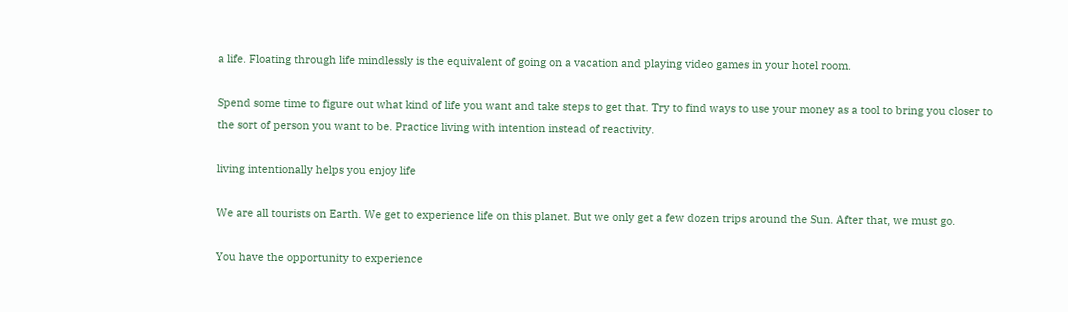a life. Floating through life mindlessly is the equivalent of going on a vacation and playing video games in your hotel room.

Spend some time to figure out what kind of life you want and take steps to get that. Try to find ways to use your money as a tool to bring you closer to the sort of person you want to be. Practice living with intention instead of reactivity.

living intentionally helps you enjoy life

We are all tourists on Earth. We get to experience life on this planet. But we only get a few dozen trips around the Sun. After that, we must go.

You have the opportunity to experience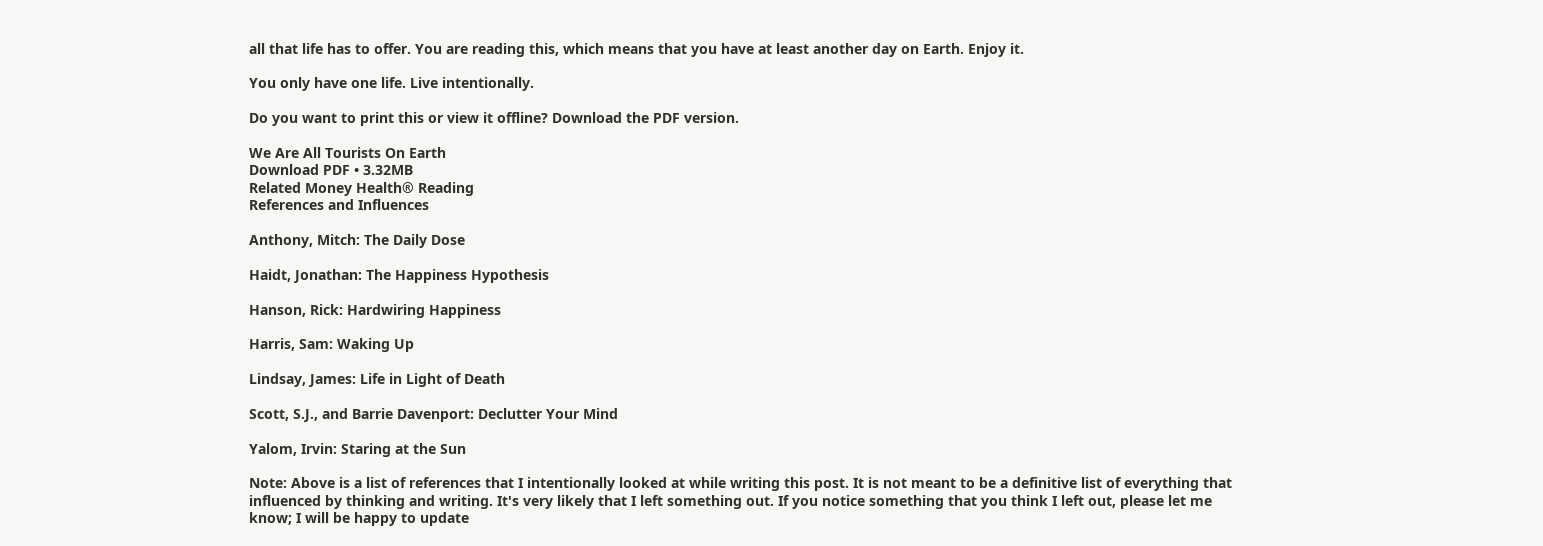all that life has to offer. You are reading this, which means that you have at least another day on Earth. Enjoy it.

You only have one life. Live intentionally.

Do you want to print this or view it offline? Download the PDF version.

We Are All Tourists On Earth
Download PDF • 3.32MB
Related Money Health® Reading
References and Influences

Anthony, Mitch: The Daily Dose

Haidt, Jonathan: The Happiness Hypothesis

Hanson, Rick: Hardwiring Happiness

Harris, Sam: Waking Up

Lindsay, James: Life in Light of Death

Scott, S.J., and Barrie Davenport: Declutter Your Mind

Yalom, Irvin: Staring at the Sun

Note: Above is a list of references that I intentionally looked at while writing this post. It is not meant to be a definitive list of everything that influenced by thinking and writing. It's very likely that I left something out. If you notice something that you think I left out, please let me know; I will be happy to update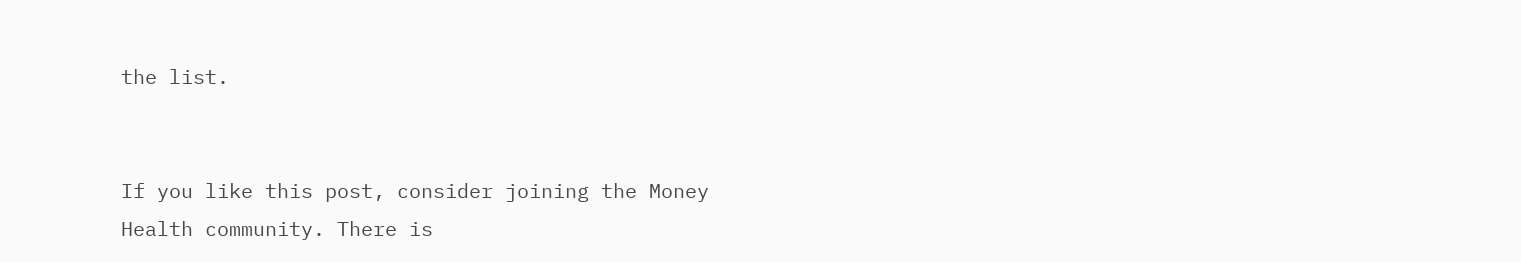the list.


If you like this post, consider joining the Money Health community. There is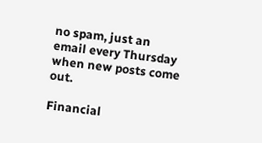no spam, just an email every Thursday when new posts come out.

Financial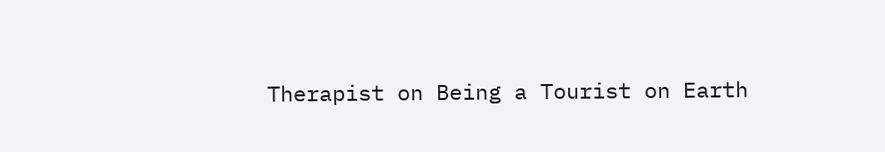Therapist on Being a Tourist on Earth